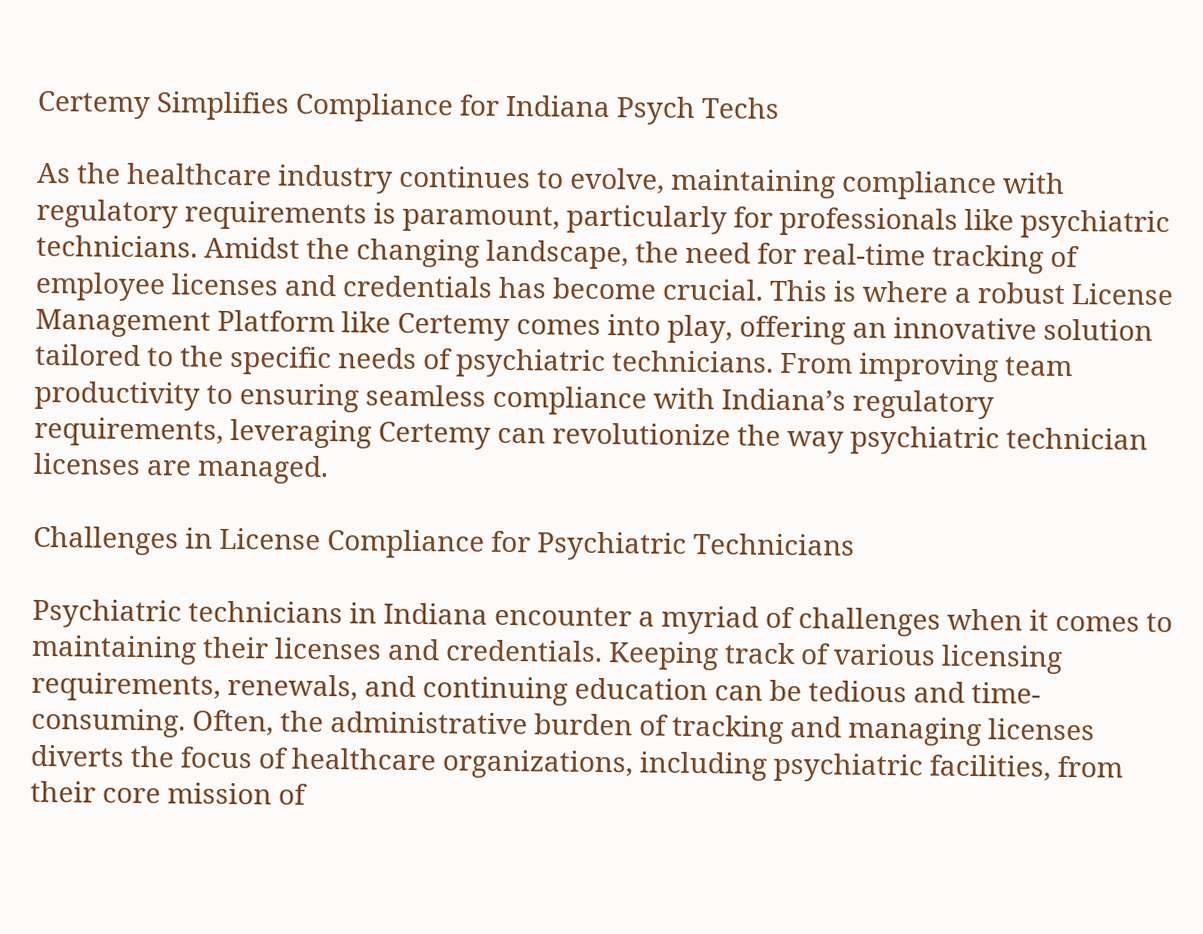Certemy Simplifies Compliance for Indiana Psych Techs

As the healthcare industry continues to evolve, maintaining compliance with regulatory requirements is paramount, particularly for professionals like psychiatric technicians. Amidst the changing landscape, the need for real-time tracking of employee licenses and credentials has become crucial. This is where a robust License Management Platform like Certemy comes into play, offering an innovative solution tailored to the specific needs of psychiatric technicians. From improving team productivity to ensuring seamless compliance with Indiana’s regulatory requirements, leveraging Certemy can revolutionize the way psychiatric technician licenses are managed.

Challenges in License Compliance for Psychiatric Technicians

Psychiatric technicians in Indiana encounter a myriad of challenges when it comes to maintaining their licenses and credentials. Keeping track of various licensing requirements, renewals, and continuing education can be tedious and time-consuming. Often, the administrative burden of tracking and managing licenses diverts the focus of healthcare organizations, including psychiatric facilities, from their core mission of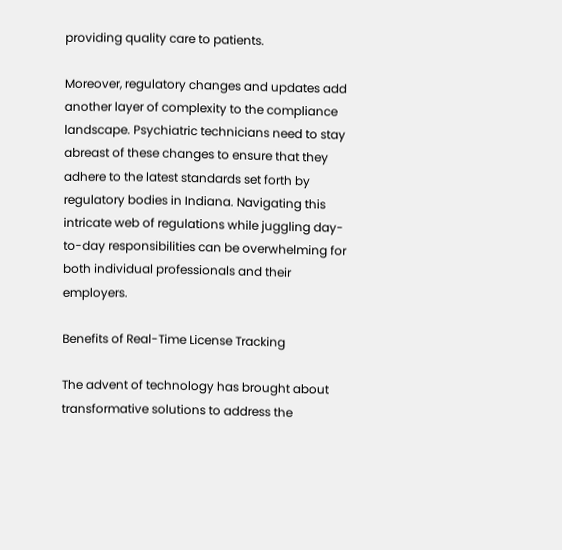providing quality care to patients.

Moreover, regulatory changes and updates add another layer of complexity to the compliance landscape. Psychiatric technicians need to stay abreast of these changes to ensure that they adhere to the latest standards set forth by regulatory bodies in Indiana. Navigating this intricate web of regulations while juggling day-to-day responsibilities can be overwhelming for both individual professionals and their employers.

Benefits of Real-Time License Tracking

The advent of technology has brought about transformative solutions to address the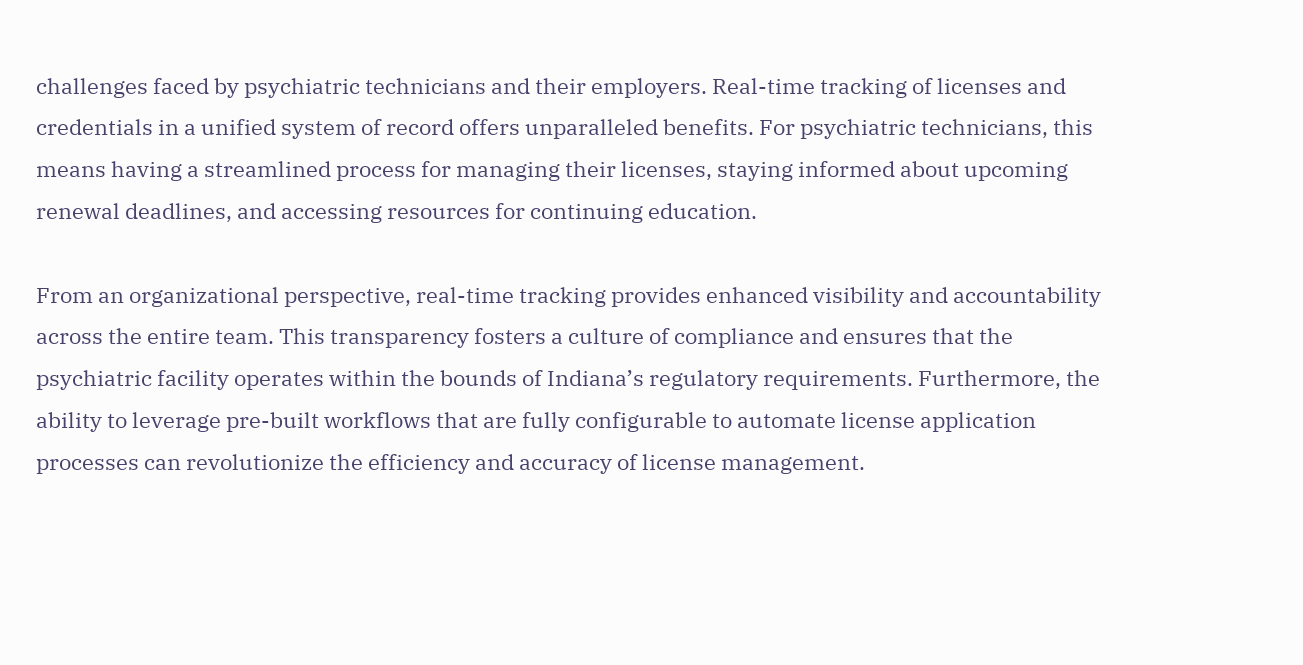challenges faced by psychiatric technicians and their employers. Real-time tracking of licenses and credentials in a unified system of record offers unparalleled benefits. For psychiatric technicians, this means having a streamlined process for managing their licenses, staying informed about upcoming renewal deadlines, and accessing resources for continuing education.

From an organizational perspective, real-time tracking provides enhanced visibility and accountability across the entire team. This transparency fosters a culture of compliance and ensures that the psychiatric facility operates within the bounds of Indiana’s regulatory requirements. Furthermore, the ability to leverage pre-built workflows that are fully configurable to automate license application processes can revolutionize the efficiency and accuracy of license management.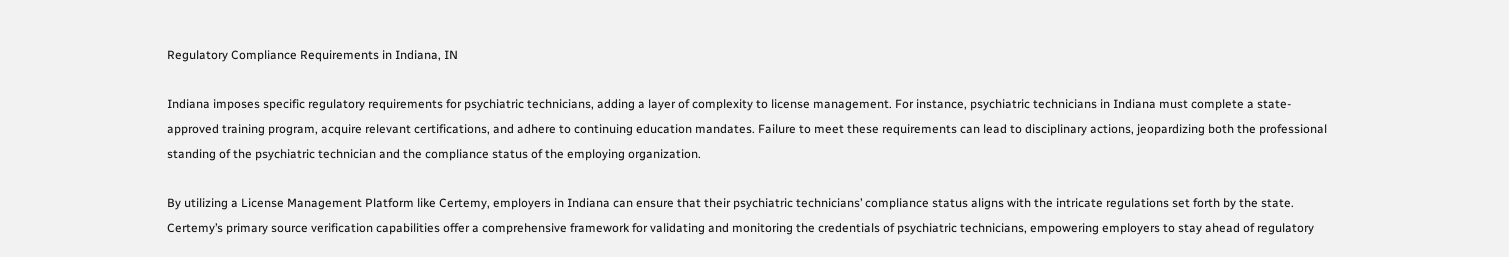Regulatory Compliance Requirements in Indiana, IN

Indiana imposes specific regulatory requirements for psychiatric technicians, adding a layer of complexity to license management. For instance, psychiatric technicians in Indiana must complete a state-approved training program, acquire relevant certifications, and adhere to continuing education mandates. Failure to meet these requirements can lead to disciplinary actions, jeopardizing both the professional standing of the psychiatric technician and the compliance status of the employing organization.

By utilizing a License Management Platform like Certemy, employers in Indiana can ensure that their psychiatric technicians’ compliance status aligns with the intricate regulations set forth by the state. Certemy’s primary source verification capabilities offer a comprehensive framework for validating and monitoring the credentials of psychiatric technicians, empowering employers to stay ahead of regulatory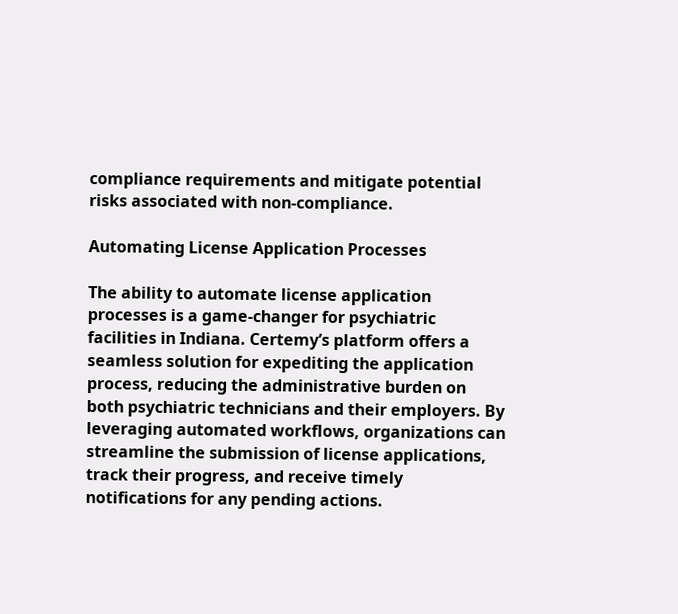compliance requirements and mitigate potential risks associated with non-compliance.

Automating License Application Processes

The ability to automate license application processes is a game-changer for psychiatric facilities in Indiana. Certemy’s platform offers a seamless solution for expediting the application process, reducing the administrative burden on both psychiatric technicians and their employers. By leveraging automated workflows, organizations can streamline the submission of license applications, track their progress, and receive timely notifications for any pending actions.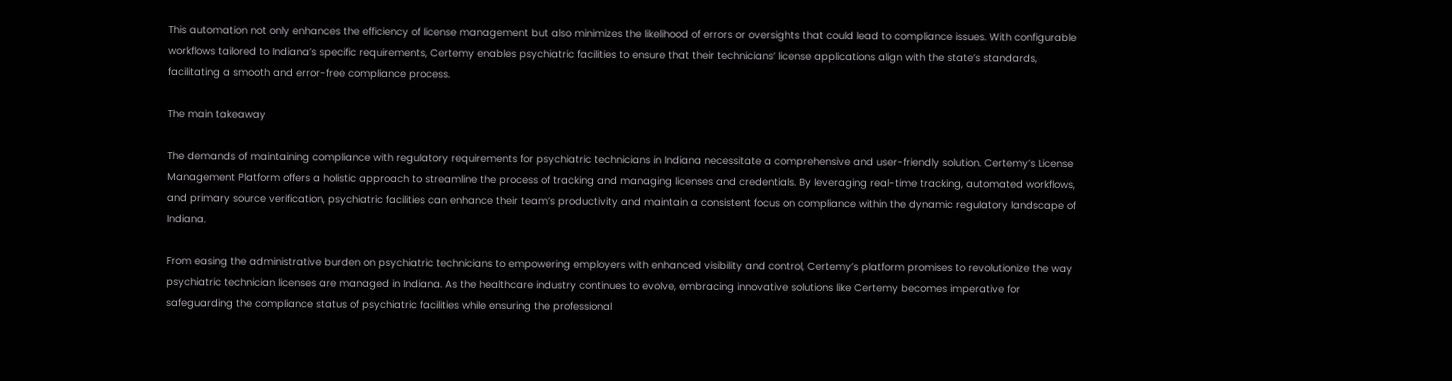This automation not only enhances the efficiency of license management but also minimizes the likelihood of errors or oversights that could lead to compliance issues. With configurable workflows tailored to Indiana’s specific requirements, Certemy enables psychiatric facilities to ensure that their technicians’ license applications align with the state’s standards, facilitating a smooth and error-free compliance process.

The main takeaway

The demands of maintaining compliance with regulatory requirements for psychiatric technicians in Indiana necessitate a comprehensive and user-friendly solution. Certemy’s License Management Platform offers a holistic approach to streamline the process of tracking and managing licenses and credentials. By leveraging real-time tracking, automated workflows, and primary source verification, psychiatric facilities can enhance their team’s productivity and maintain a consistent focus on compliance within the dynamic regulatory landscape of Indiana.

From easing the administrative burden on psychiatric technicians to empowering employers with enhanced visibility and control, Certemy’s platform promises to revolutionize the way psychiatric technician licenses are managed in Indiana. As the healthcare industry continues to evolve, embracing innovative solutions like Certemy becomes imperative for safeguarding the compliance status of psychiatric facilities while ensuring the professional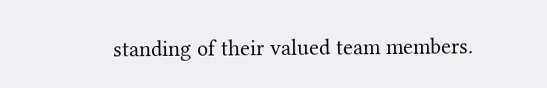standing of their valued team members.